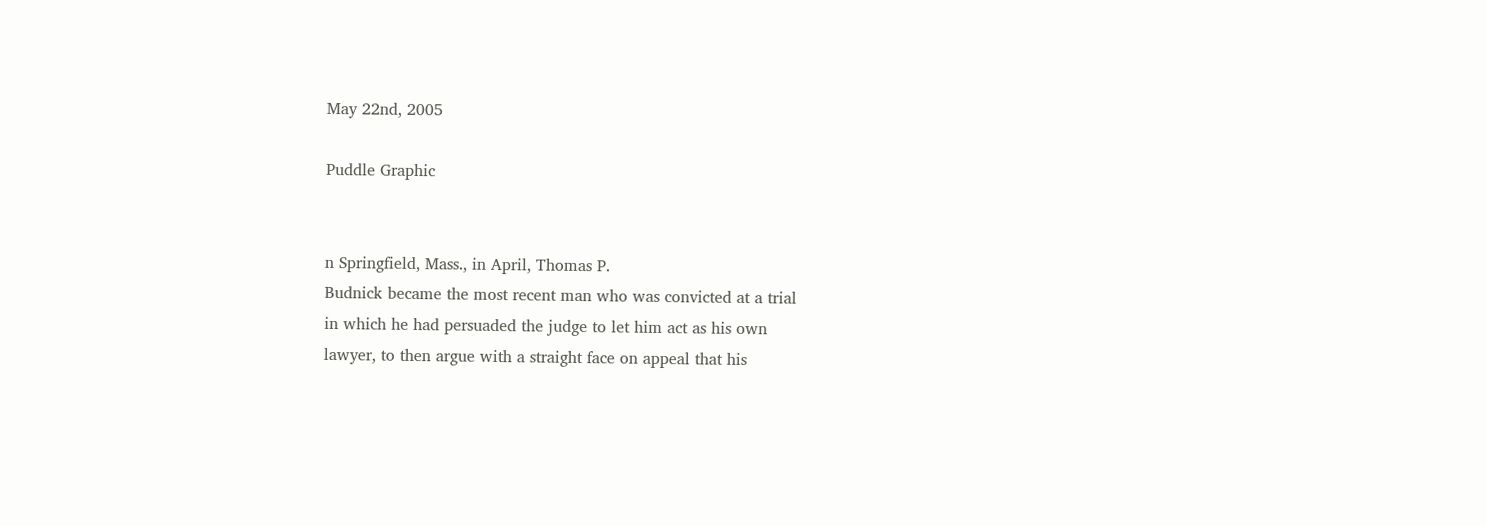May 22nd, 2005

Puddle Graphic


n Springfield, Mass., in April, Thomas P.
Budnick became the most recent man who was convicted at a trial
in which he had persuaded the judge to let him act as his own
lawyer, to then argue with a straight face on appeal that his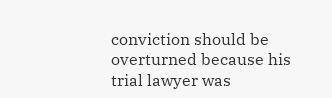conviction should be overturned because his trial lawyer was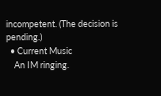incompetent. (The decision is pending.)
  • Current Music
    An IM ringing.